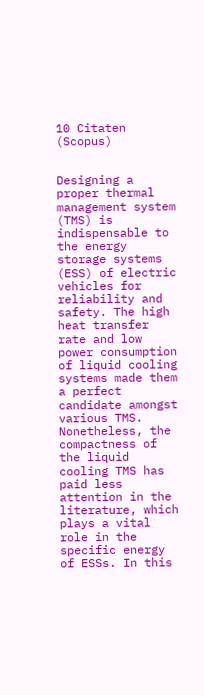10 Citaten (Scopus)


Designing a proper thermal management system (TMS) is indispensable to the energy storage systems (ESS) of electric vehicles for reliability and safety. The high heat transfer rate and low power consumption of liquid cooling systems made them a perfect candidate amongst various TMS. Nonetheless, the compactness of the liquid cooling TMS has paid less attention in the literature, which plays a vital role in the specific energy of ESSs. In this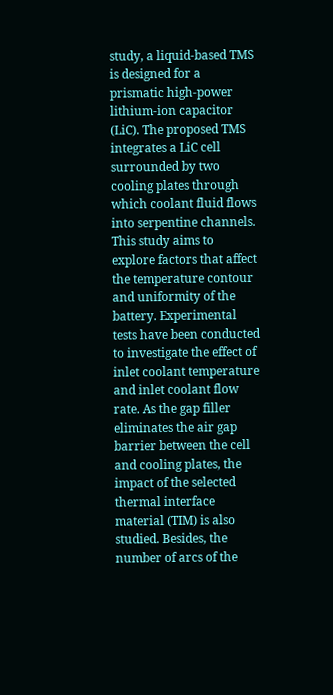study, a liquid-based TMS is designed for a prismatic high-power lithium-ion capacitor (LiC). The proposed TMS integrates a LiC cell surrounded by two cooling plates through which coolant fluid flows into serpentine channels. This study aims to explore factors that affect the temperature contour and uniformity of the battery. Experimental tests have been conducted to investigate the effect of inlet coolant temperature and inlet coolant flow rate. As the gap filler eliminates the air gap barrier between the cell and cooling plates, the impact of the selected thermal interface material (TIM) is also studied. Besides, the number of arcs of the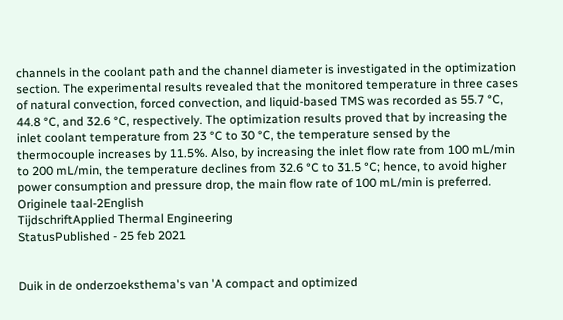channels in the coolant path and the channel diameter is investigated in the optimization section. The experimental results revealed that the monitored temperature in three cases of natural convection, forced convection, and liquid-based TMS was recorded as 55.7 °C, 44.8 °C, and 32.6 °C, respectively. The optimization results proved that by increasing the inlet coolant temperature from 23 °C to 30 °C, the temperature sensed by the thermocouple increases by 11.5%. Also, by increasing the inlet flow rate from 100 mL/min to 200 mL/min, the temperature declines from 32.6 °C to 31.5 °C; hence, to avoid higher power consumption and pressure drop, the main flow rate of 100 mL/min is preferred.
Originele taal-2English
TijdschriftApplied Thermal Engineering
StatusPublished - 25 feb 2021


Duik in de onderzoeksthema's van 'A compact and optimized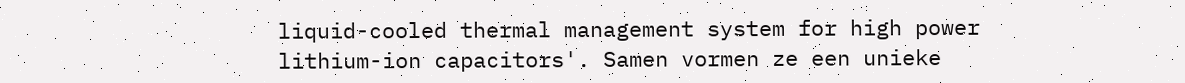liquid-cooled thermal management system for high power lithium-ion capacitors'. Samen vormen ze een unieke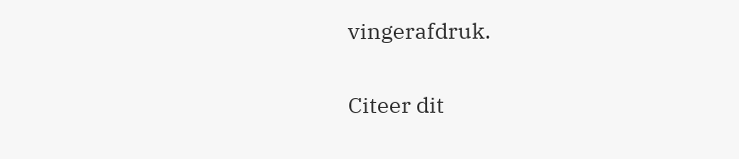vingerafdruk.

Citeer dit